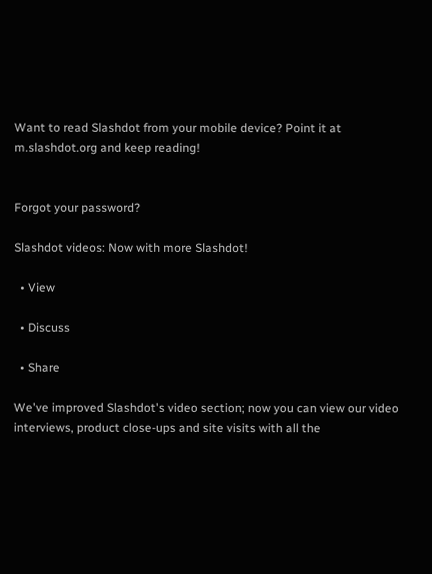Want to read Slashdot from your mobile device? Point it at m.slashdot.org and keep reading!


Forgot your password?

Slashdot videos: Now with more Slashdot!

  • View

  • Discuss

  • Share

We've improved Slashdot's video section; now you can view our video interviews, product close-ups and site visits with all the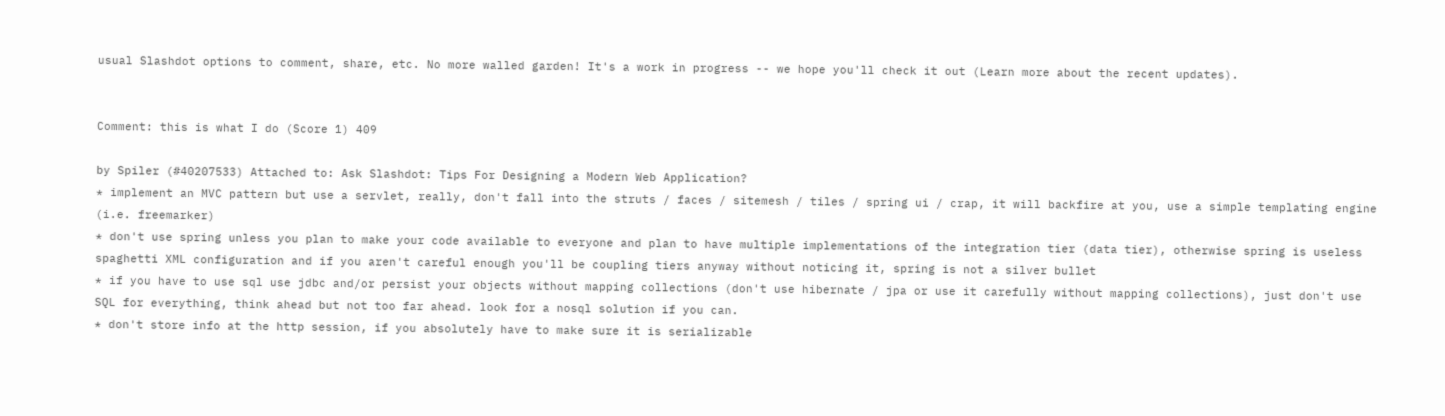usual Slashdot options to comment, share, etc. No more walled garden! It's a work in progress -- we hope you'll check it out (Learn more about the recent updates).


Comment: this is what I do (Score 1) 409

by Spiler (#40207533) Attached to: Ask Slashdot: Tips For Designing a Modern Web Application?
* implement an MVC pattern but use a servlet, really, don't fall into the struts / faces / sitemesh / tiles / spring ui / crap, it will backfire at you, use a simple templating engine (i.e. freemarker)
* don't use spring unless you plan to make your code available to everyone and plan to have multiple implementations of the integration tier (data tier), otherwise spring is useless spaghetti XML configuration and if you aren't careful enough you'll be coupling tiers anyway without noticing it, spring is not a silver bullet
* if you have to use sql use jdbc and/or persist your objects without mapping collections (don't use hibernate / jpa or use it carefully without mapping collections), just don't use SQL for everything, think ahead but not too far ahead. look for a nosql solution if you can.
* don't store info at the http session, if you absolutely have to make sure it is serializable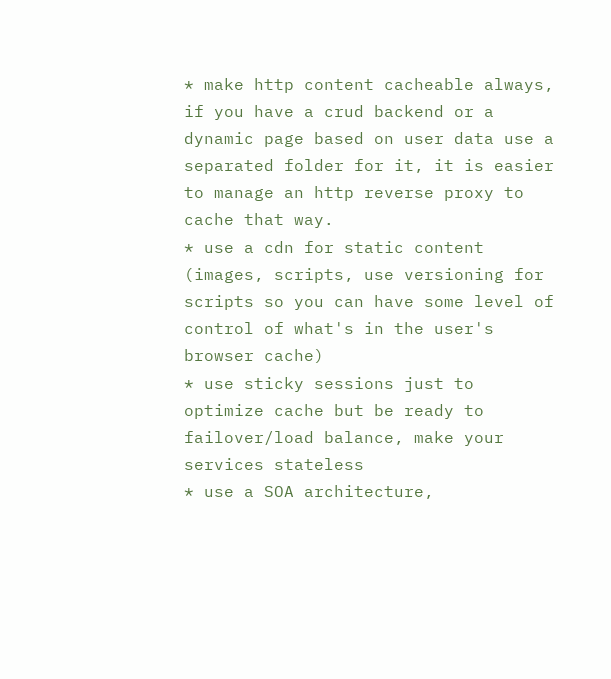* make http content cacheable always, if you have a crud backend or a dynamic page based on user data use a separated folder for it, it is easier to manage an http reverse proxy to cache that way.
* use a cdn for static content (images, scripts, use versioning for scripts so you can have some level of control of what's in the user's browser cache)
* use sticky sessions just to optimize cache but be ready to failover/load balance, make your services stateless
* use a SOA architecture,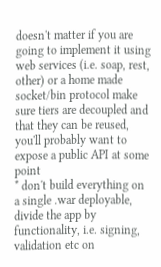doesn't matter if you are going to implement it using web services (i.e. soap, rest, other) or a home made socket/bin protocol make sure tiers are decoupled and that they can be reused, you'll probably want to expose a public API at some point
* don't build everything on a single .war deployable, divide the app by functionality, i.e. signing, validation etc on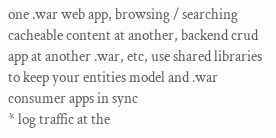one .war web app, browsing / searching cacheable content at another, backend crud app at another .war, etc, use shared libraries to keep your entities model and .war consumer apps in sync
* log traffic at the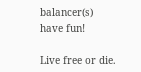balancer(s)
have fun!

Live free or die.